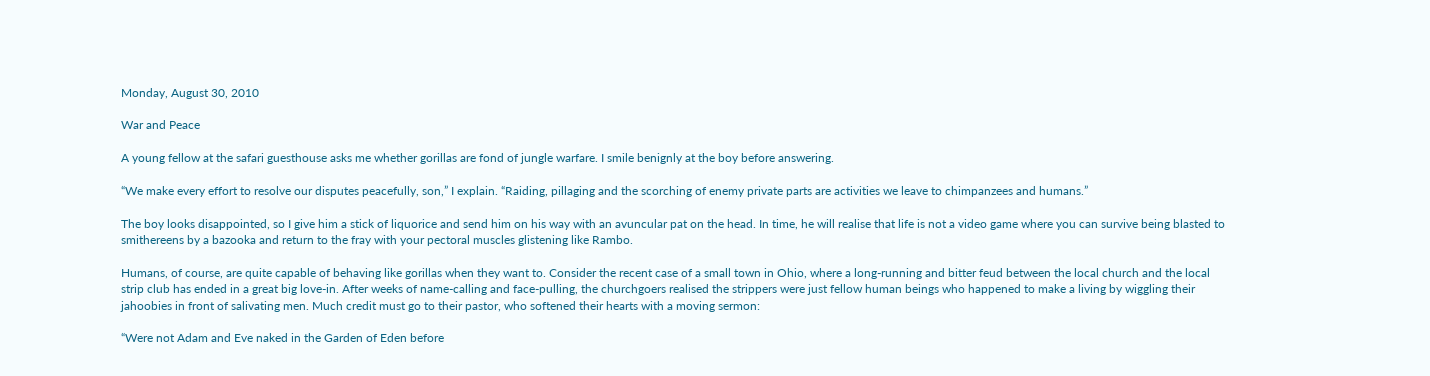Monday, August 30, 2010

War and Peace

A young fellow at the safari guesthouse asks me whether gorillas are fond of jungle warfare. I smile benignly at the boy before answering.

“We make every effort to resolve our disputes peacefully, son,” I explain. “Raiding, pillaging and the scorching of enemy private parts are activities we leave to chimpanzees and humans.”

The boy looks disappointed, so I give him a stick of liquorice and send him on his way with an avuncular pat on the head. In time, he will realise that life is not a video game where you can survive being blasted to smithereens by a bazooka and return to the fray with your pectoral muscles glistening like Rambo.

Humans, of course, are quite capable of behaving like gorillas when they want to. Consider the recent case of a small town in Ohio, where a long-running and bitter feud between the local church and the local strip club has ended in a great big love-in. After weeks of name-calling and face-pulling, the churchgoers realised the strippers were just fellow human beings who happened to make a living by wiggling their jahoobies in front of salivating men. Much credit must go to their pastor, who softened their hearts with a moving sermon:

“Were not Adam and Eve naked in the Garden of Eden before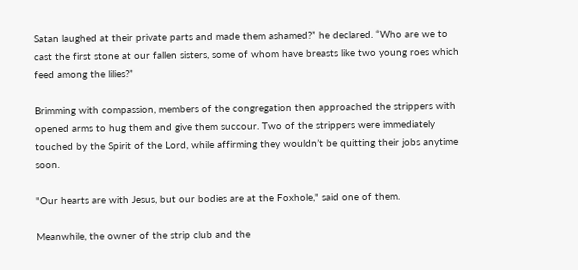Satan laughed at their private parts and made them ashamed?” he declared. “Who are we to cast the first stone at our fallen sisters, some of whom have breasts like two young roes which feed among the lilies?”

Brimming with compassion, members of the congregation then approached the strippers with opened arms to hug them and give them succour. Two of the strippers were immediately touched by the Spirit of the Lord, while affirming they wouldn’t be quitting their jobs anytime soon.

"Our hearts are with Jesus, but our bodies are at the Foxhole," said one of them.

Meanwhile, the owner of the strip club and the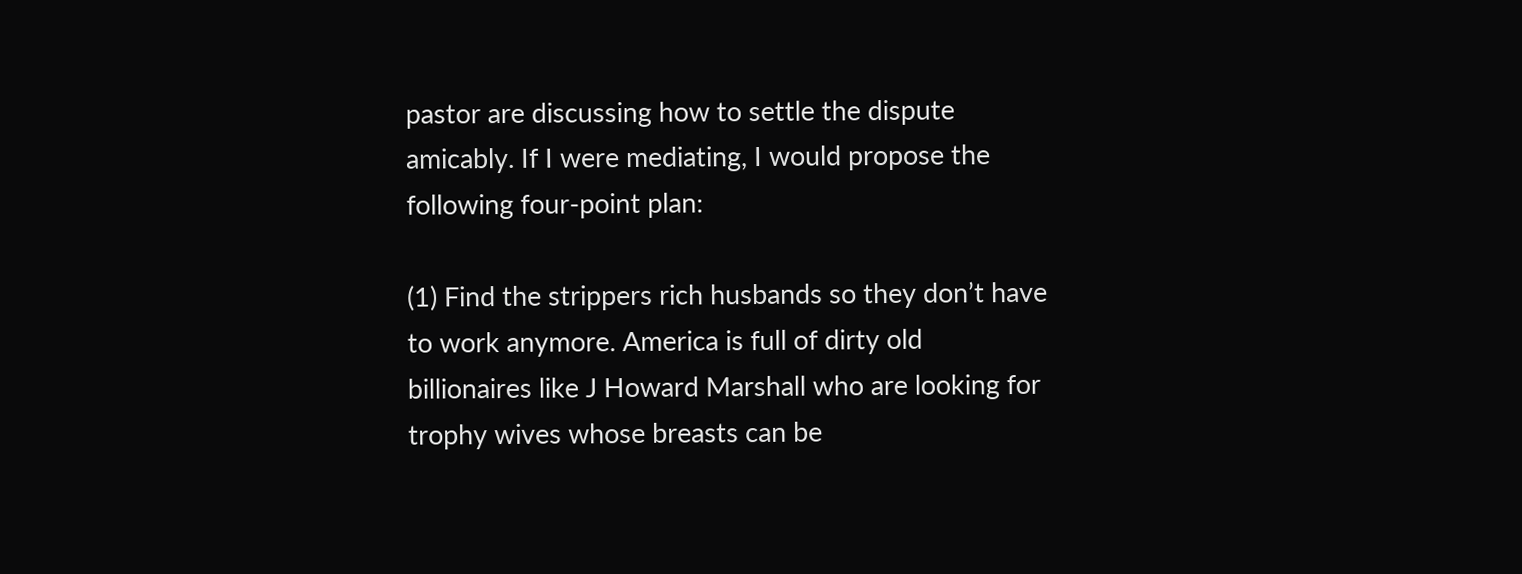pastor are discussing how to settle the dispute amicably. If I were mediating, I would propose the following four-point plan:

(1) Find the strippers rich husbands so they don’t have to work anymore. America is full of dirty old billionaires like J Howard Marshall who are looking for trophy wives whose breasts can be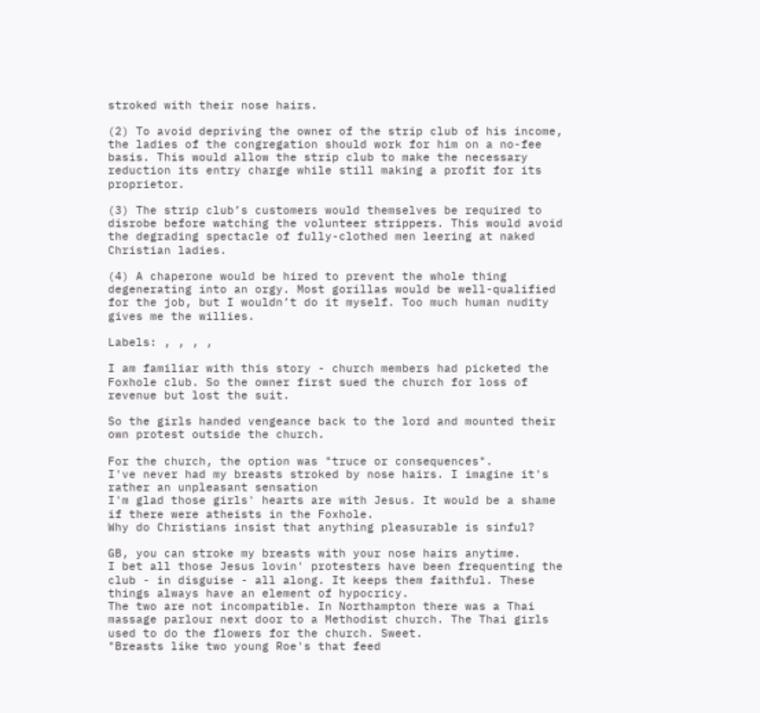stroked with their nose hairs.

(2) To avoid depriving the owner of the strip club of his income, the ladies of the congregation should work for him on a no-fee basis. This would allow the strip club to make the necessary reduction its entry charge while still making a profit for its proprietor.

(3) The strip club’s customers would themselves be required to disrobe before watching the volunteer strippers. This would avoid the degrading spectacle of fully-clothed men leering at naked Christian ladies.

(4) A chaperone would be hired to prevent the whole thing degenerating into an orgy. Most gorillas would be well-qualified for the job, but I wouldn’t do it myself. Too much human nudity gives me the willies.

Labels: , , , ,

I am familiar with this story - church members had picketed the Foxhole club. So the owner first sued the church for loss of revenue but lost the suit.

So the girls handed vengeance back to the lord and mounted their own protest outside the church.

For the church, the option was "truce or consequences".
I've never had my breasts stroked by nose hairs. I imagine it's rather an unpleasant sensation
I'm glad those girls' hearts are with Jesus. It would be a shame if there were atheists in the Foxhole.
Why do Christians insist that anything pleasurable is sinful?

GB, you can stroke my breasts with your nose hairs anytime.
I bet all those Jesus lovin' protesters have been frequenting the club - in disguise - all along. It keeps them faithful. These things always have an element of hypocricy.
The two are not incompatible. In Northampton there was a Thai massage parlour next door to a Methodist church. The Thai girls used to do the flowers for the church. Sweet.
"Breasts like two young Roe's that feed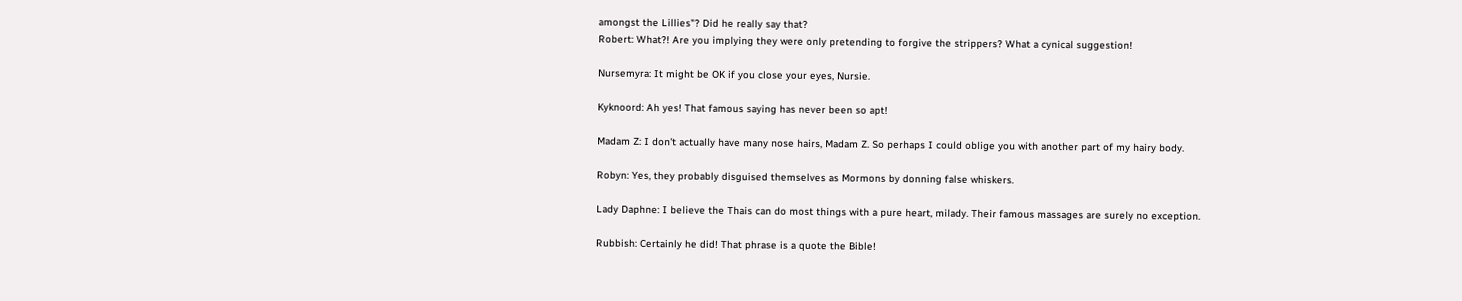amongst the Lillies"? Did he really say that?
Robert: What?! Are you implying they were only pretending to forgive the strippers? What a cynical suggestion!

Nursemyra: It might be OK if you close your eyes, Nursie.

Kyknoord: Ah yes! That famous saying has never been so apt!

Madam Z: I don't actually have many nose hairs, Madam Z. So perhaps I could oblige you with another part of my hairy body.

Robyn: Yes, they probably disguised themselves as Mormons by donning false whiskers.

Lady Daphne: I believe the Thais can do most things with a pure heart, milady. Their famous massages are surely no exception.

Rubbish: Certainly he did! That phrase is a quote the Bible!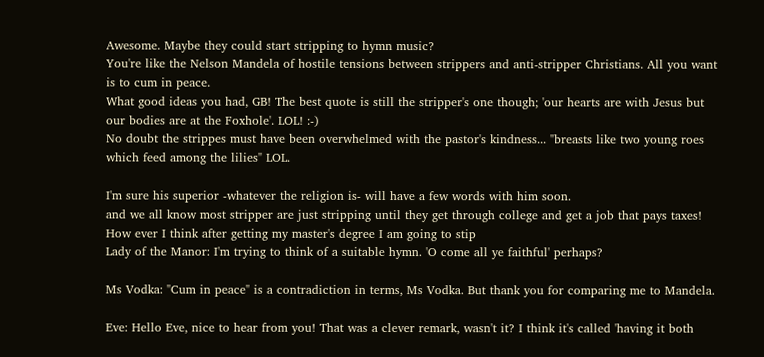Awesome. Maybe they could start stripping to hymn music?
You're like the Nelson Mandela of hostile tensions between strippers and anti-stripper Christians. All you want is to cum in peace.
What good ideas you had, GB! The best quote is still the stripper's one though; 'our hearts are with Jesus but our bodies are at the Foxhole'. LOL! :-)
No doubt the strippes must have been overwhelmed with the pastor's kindness... "breasts like two young roes which feed among the lilies" LOL.

I'm sure his superior -whatever the religion is- will have a few words with him soon.
and we all know most stripper are just stripping until they get through college and get a job that pays taxes! How ever I think after getting my master's degree I am going to stip
Lady of the Manor: I'm trying to think of a suitable hymn. 'O come all ye faithful' perhaps?

Ms Vodka: "Cum in peace" is a contradiction in terms, Ms Vodka. But thank you for comparing me to Mandela.

Eve: Hello Eve, nice to hear from you! That was a clever remark, wasn't it? I think it's called 'having it both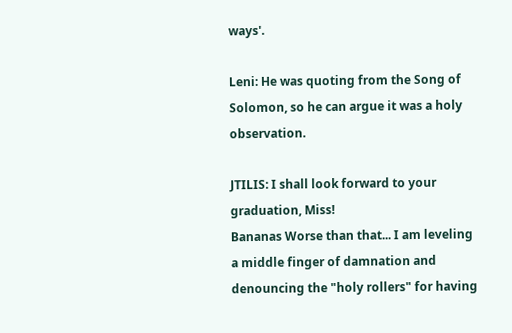ways'.

Leni: He was quoting from the Song of Solomon, so he can argue it was a holy observation.

JTILIS: I shall look forward to your graduation, Miss!
Bananas Worse than that... I am leveling a middle finger of damnation and denouncing the "holy rollers" for having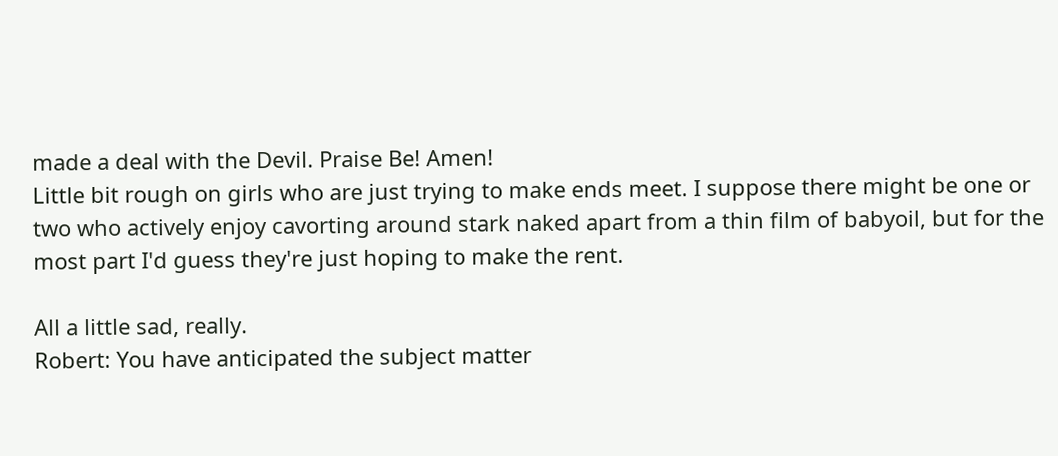made a deal with the Devil. Praise Be! Amen!
Little bit rough on girls who are just trying to make ends meet. I suppose there might be one or two who actively enjoy cavorting around stark naked apart from a thin film of babyoil, but for the most part I'd guess they're just hoping to make the rent.

All a little sad, really.
Robert: You have anticipated the subject matter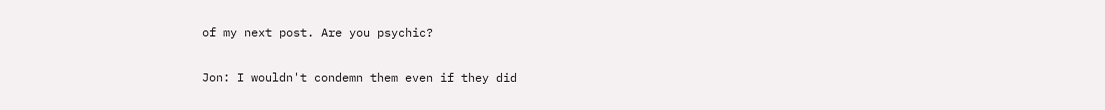of my next post. Are you psychic?

Jon: I wouldn't condemn them even if they did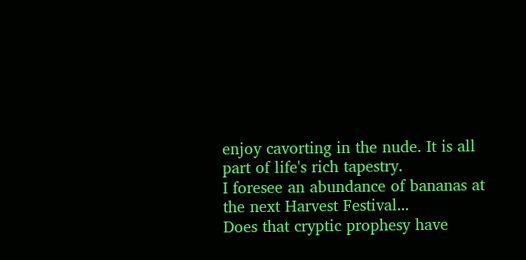enjoy cavorting in the nude. It is all part of life's rich tapestry.
I foresee an abundance of bananas at the next Harvest Festival...
Does that cryptic prophesy have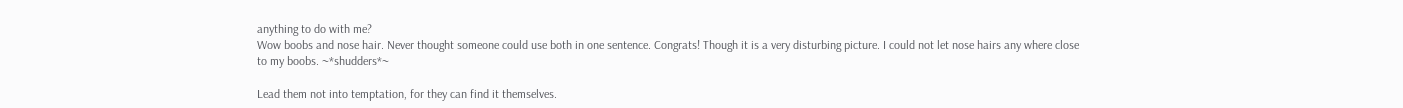anything to do with me?
Wow boobs and nose hair. Never thought someone could use both in one sentence. Congrats! Though it is a very disturbing picture. I could not let nose hairs any where close to my boobs. ~*shudders*~

Lead them not into temptation, for they can find it themselves.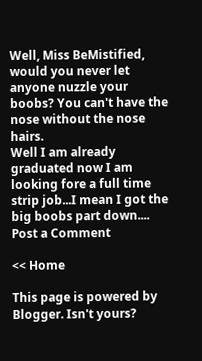Well, Miss BeMistified, would you never let anyone nuzzle your boobs? You can't have the nose without the nose hairs.
Well I am already graduated now I am looking fore a full time strip job...I mean I got the big boobs part down....
Post a Comment

<< Home

This page is powered by Blogger. Isn't yours?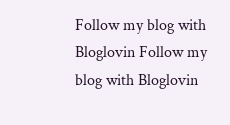Follow my blog with Bloglovin Follow my blog with Bloglovin